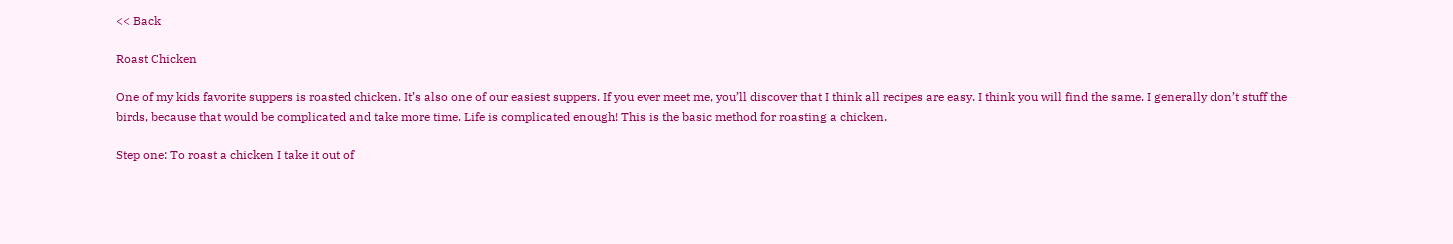<< Back

Roast Chicken

One of my kids favorite suppers is roasted chicken. It’s also one of our easiest suppers. If you ever meet me, you’ll discover that I think all recipes are easy. I think you will find the same. I generally don’t stuff the birds, because that would be complicated and take more time. Life is complicated enough! This is the basic method for roasting a chicken.

Step one: To roast a chicken I take it out of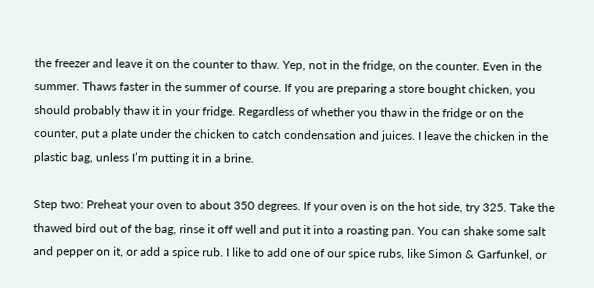the freezer and leave it on the counter to thaw. Yep, not in the fridge, on the counter. Even in the summer. Thaws faster in the summer of course. If you are preparing a store bought chicken, you should probably thaw it in your fridge. Regardless of whether you thaw in the fridge or on the counter, put a plate under the chicken to catch condensation and juices. I leave the chicken in the plastic bag, unless I’m putting it in a brine.

Step two: Preheat your oven to about 350 degrees. If your oven is on the hot side, try 325. Take the thawed bird out of the bag, rinse it off well and put it into a roasting pan. You can shake some salt and pepper on it, or add a spice rub. I like to add one of our spice rubs, like Simon & Garfunkel, or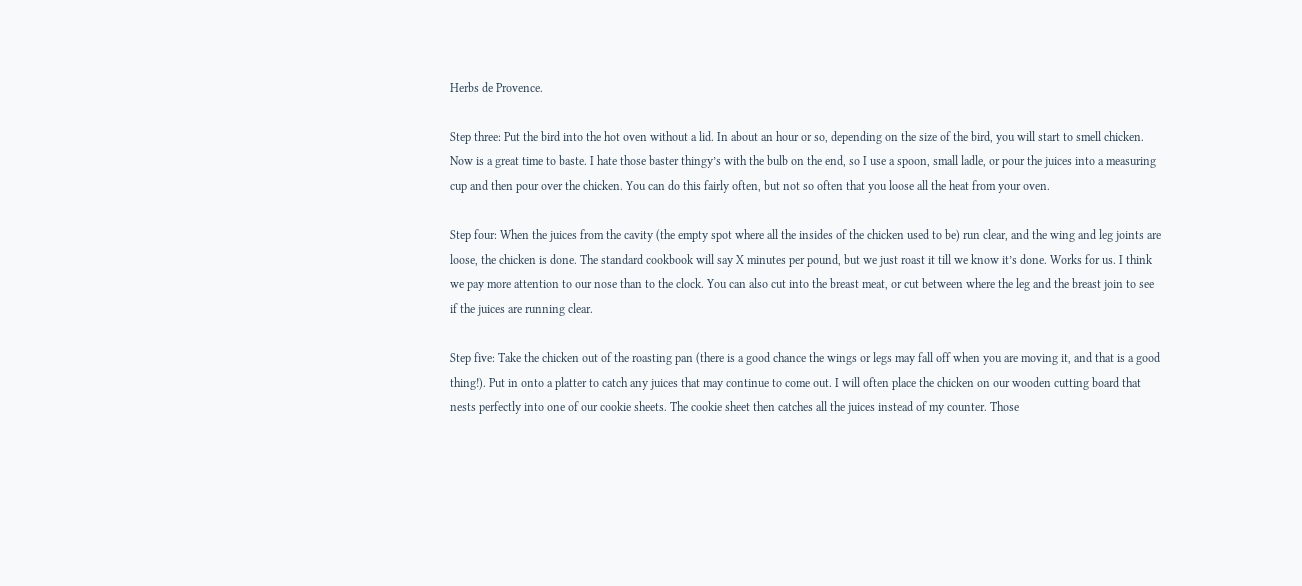Herbs de Provence.

Step three: Put the bird into the hot oven without a lid. In about an hour or so, depending on the size of the bird, you will start to smell chicken. Now is a great time to baste. I hate those baster thingy’s with the bulb on the end, so I use a spoon, small ladle, or pour the juices into a measuring cup and then pour over the chicken. You can do this fairly often, but not so often that you loose all the heat from your oven.

Step four: When the juices from the cavity (the empty spot where all the insides of the chicken used to be) run clear, and the wing and leg joints are loose, the chicken is done. The standard cookbook will say X minutes per pound, but we just roast it till we know it’s done. Works for us. I think we pay more attention to our nose than to the clock. You can also cut into the breast meat, or cut between where the leg and the breast join to see if the juices are running clear.

Step five: Take the chicken out of the roasting pan (there is a good chance the wings or legs may fall off when you are moving it, and that is a good thing!). Put in onto a platter to catch any juices that may continue to come out. I will often place the chicken on our wooden cutting board that nests perfectly into one of our cookie sheets. The cookie sheet then catches all the juices instead of my counter. Those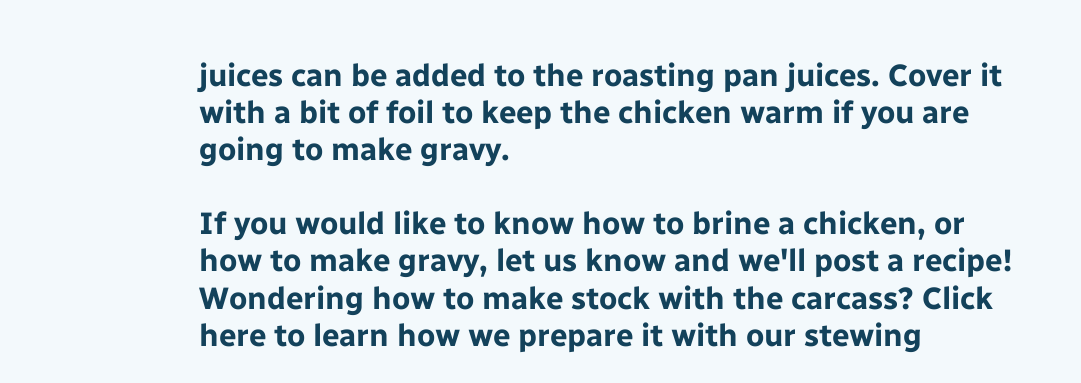juices can be added to the roasting pan juices. Cover it with a bit of foil to keep the chicken warm if you are going to make gravy.

If you would like to know how to brine a chicken, or how to make gravy, let us know and we'll post a recipe! Wondering how to make stock with the carcass? Click here to learn how we prepare it with our stewing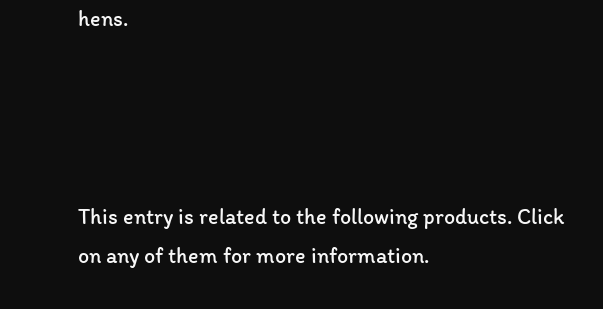hens.




This entry is related to the following products. Click on any of them for more information.